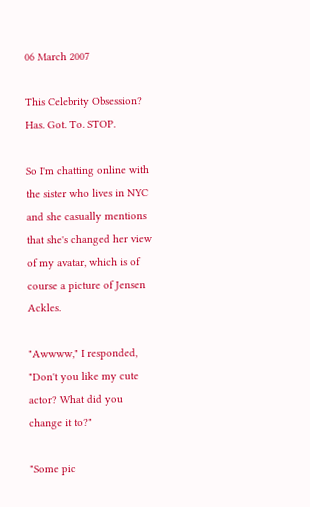06 March 2007

This Celebrity Obsession? Has. Got. To. STOP.

So I'm chatting online with the sister who lives in NYC and she casually mentions that she's changed her view of my avatar, which is of course a picture of Jensen Ackles.

"Awwww," I responded, "Don't you like my cute actor? What did you change it to?"

"Some pic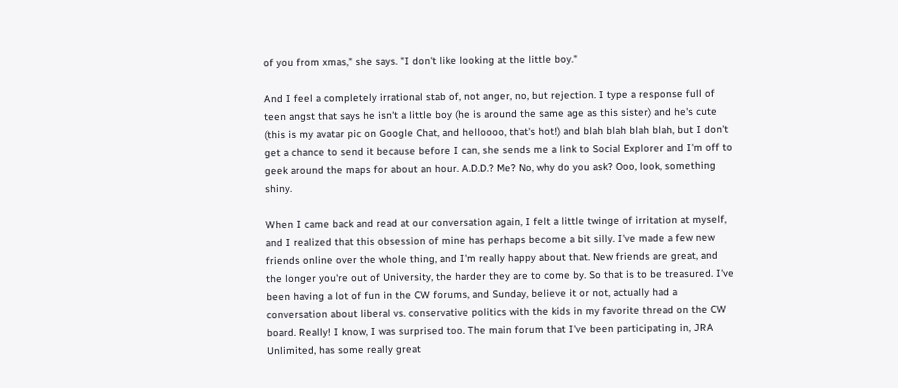of you from xmas," she says. "I don't like looking at the little boy."

And I feel a completely irrational stab of, not anger, no, but rejection. I type a response full of teen angst that says he isn't a little boy (he is around the same age as this sister) and he's cute (this is my avatar pic on Google Chat, and helloooo, that's hot!) and blah blah blah blah, but I don't get a chance to send it because before I can, she sends me a link to Social Explorer and I'm off to geek around the maps for about an hour. A.D.D.? Me? No, why do you ask? Ooo, look, something shiny.

When I came back and read at our conversation again, I felt a little twinge of irritation at myself, and I realized that this obsession of mine has perhaps become a bit silly. I've made a few new friends online over the whole thing, and I'm really happy about that. New friends are great, and the longer you're out of University, the harder they are to come by. So that is to be treasured. I've been having a lot of fun in the CW forums, and Sunday, believe it or not, actually had a conversation about liberal vs. conservative politics with the kids in my favorite thread on the CW board. Really! I know, I was surprised too. The main forum that I've been participating in, JRA Unlimited, has some really great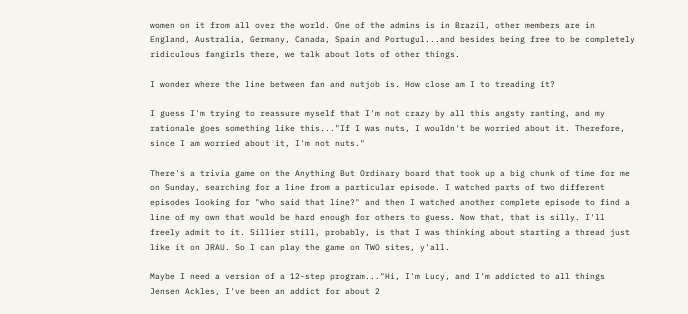women on it from all over the world. One of the admins is in Brazil, other members are in England, Australia, Germany, Canada, Spain and Portugul...and besides being free to be completely ridiculous fangirls there, we talk about lots of other things.

I wonder where the line between fan and nutjob is. How close am I to treading it?

I guess I'm trying to reassure myself that I'm not crazy by all this angsty ranting, and my rationale goes something like this..."If I was nuts, I wouldn't be worried about it. Therefore, since I am worried about it, I'm not nuts."

There's a trivia game on the Anything But Ordinary board that took up a big chunk of time for me on Sunday, searching for a line from a particular episode. I watched parts of two different episodes looking for "who said that line?" and then I watched another complete episode to find a line of my own that would be hard enough for others to guess. Now that, that is silly. I'll freely admit to it. Sillier still, probably, is that I was thinking about starting a thread just like it on JRAU. So I can play the game on TWO sites, y'all.

Maybe I need a version of a 12-step program..."Hi, I'm Lucy, and I'm addicted to all things Jensen Ackles, I've been an addict for about 2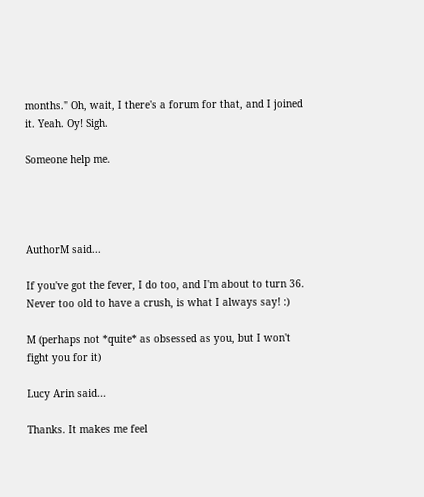months." Oh, wait, I there's a forum for that, and I joined it. Yeah. Oy! Sigh.

Someone help me.




AuthorM said...

If you've got the fever, I do too, and I'm about to turn 36. Never too old to have a crush, is what I always say! :)

M (perhaps not *quite* as obsessed as you, but I won't fight you for it)

Lucy Arin said...

Thanks. It makes me feel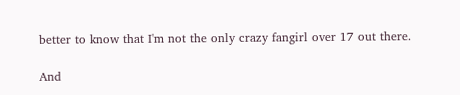better to know that I'm not the only crazy fangirl over 17 out there.

And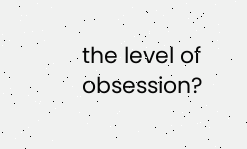the level of obsession?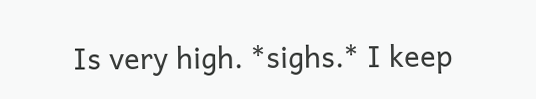Is very high. *sighs.* I keep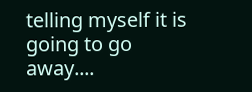telling myself it is going to go away....